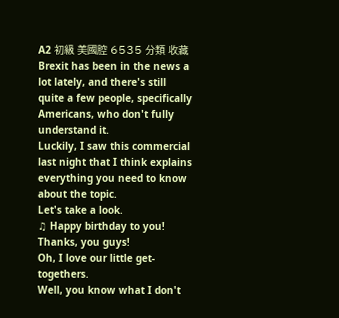A2 初級 美國腔 6535 分類 收藏
Brexit has been in the news a lot lately, and there's still quite a few people, specifically Americans, who don't fully understand it.
Luckily, I saw this commercial last night that I think explains everything you need to know about the topic.
Let's take a look.
♫ Happy birthday to you!
Thanks, you guys!
Oh, I love our little get-togethers.
Well, you know what I don't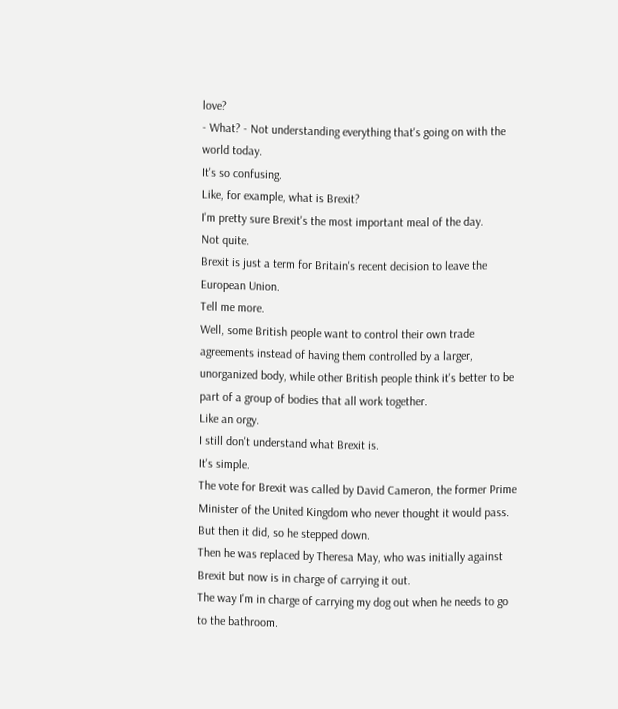love?
- What? - Not understanding everything that's going on with the world today.
It's so confusing.
Like, for example, what is Brexit?
I'm pretty sure Brexit's the most important meal of the day.
Not quite.
Brexit is just a term for Britain's recent decision to leave the European Union.
Tell me more.
Well, some British people want to control their own trade agreements instead of having them controlled by a larger, unorganized body, while other British people think it's better to be part of a group of bodies that all work together.
Like an orgy.
I still don't understand what Brexit is.
It's simple.
The vote for Brexit was called by David Cameron, the former Prime Minister of the United Kingdom who never thought it would pass. But then it did, so he stepped down.
Then he was replaced by Theresa May, who was initially against Brexit but now is in charge of carrying it out.
The way I'm in charge of carrying my dog out when he needs to go to the bathroom.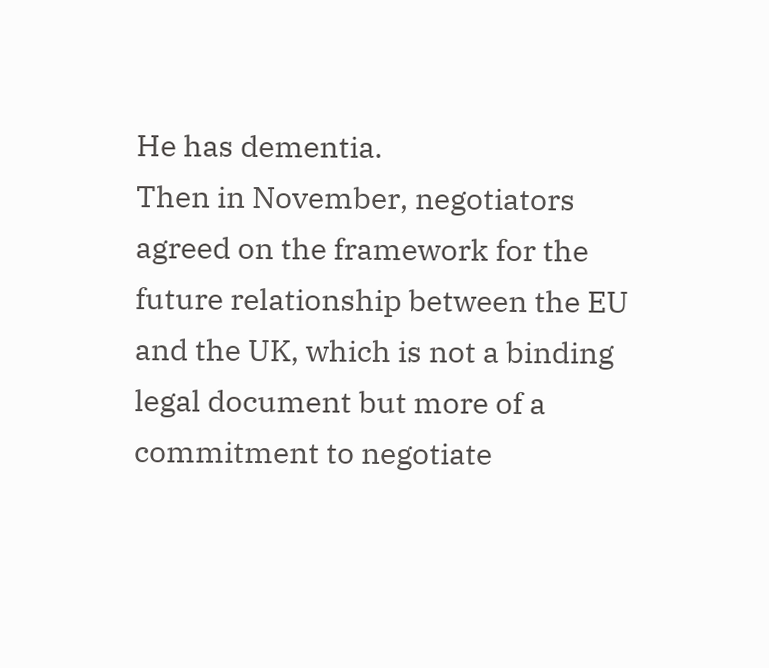He has dementia.
Then in November, negotiators agreed on the framework for the future relationship between the EU and the UK, which is not a binding legal document but more of a commitment to negotiate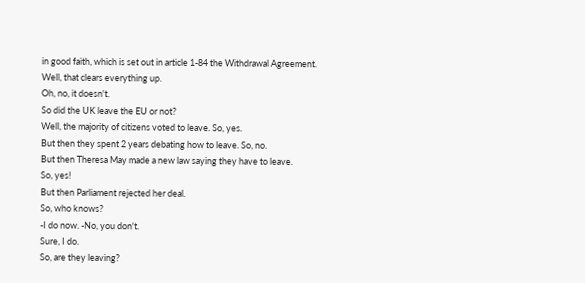in good faith, which is set out in article 1-84 the Withdrawal Agreement.
Well, that clears everything up.
Oh, no, it doesn't.
So did the UK leave the EU or not?
Well, the majority of citizens voted to leave. So, yes.
But then they spent 2 years debating how to leave. So, no.
But then Theresa May made a new law saying they have to leave.
So, yes!
But then Parliament rejected her deal.
So, who knows?
-I do now. -No, you don't.
Sure, I do.
So, are they leaving?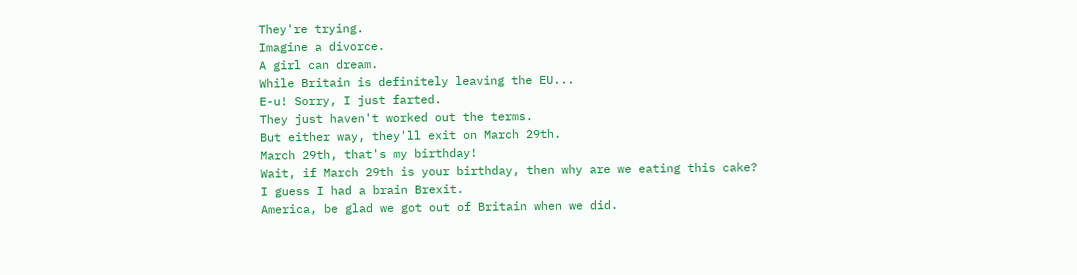They're trying.
Imagine a divorce.
A girl can dream.
While Britain is definitely leaving the EU...
E-u! Sorry, I just farted.
They just haven't worked out the terms.
But either way, they'll exit on March 29th.
March 29th, that's my birthday!
Wait, if March 29th is your birthday, then why are we eating this cake?
I guess I had a brain Brexit.
America, be glad we got out of Britain when we did.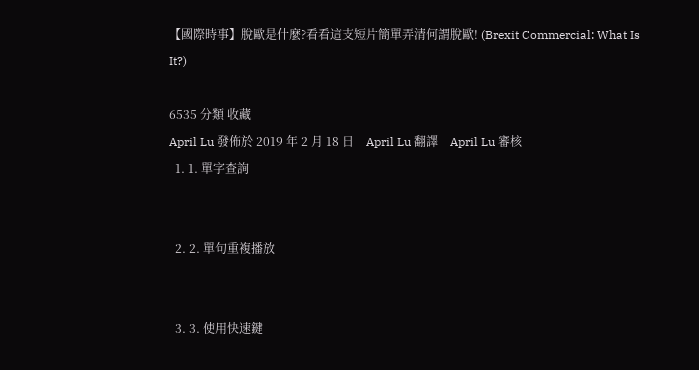【國際時事】脫歐是什麼?看看這支短片簡單弄清何謂脫歐! (Brexit Commercial: What Is It?)

6535 分類 收藏
April Lu 發佈於 2019 年 2 月 18 日    April Lu 翻譯    April Lu 審核
  1. 1. 單字查詢


  2. 2. 單句重複播放


  3. 3. 使用快速鍵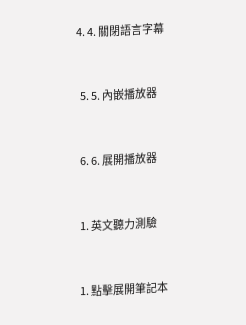4. 4. 關閉語言字幕


  5. 5. 內嵌播放器


  6. 6. 展開播放器


  1. 英文聽力測驗


  1. 點擊展開筆記本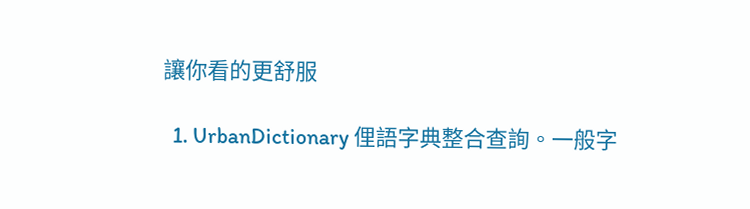讓你看的更舒服

  1. UrbanDictionary 俚語字典整合查詢。一般字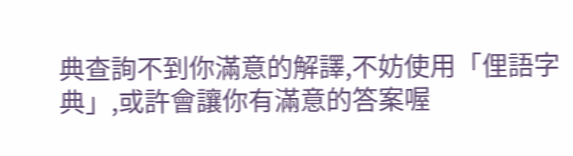典查詢不到你滿意的解譯,不妨使用「俚語字典」,或許會讓你有滿意的答案喔